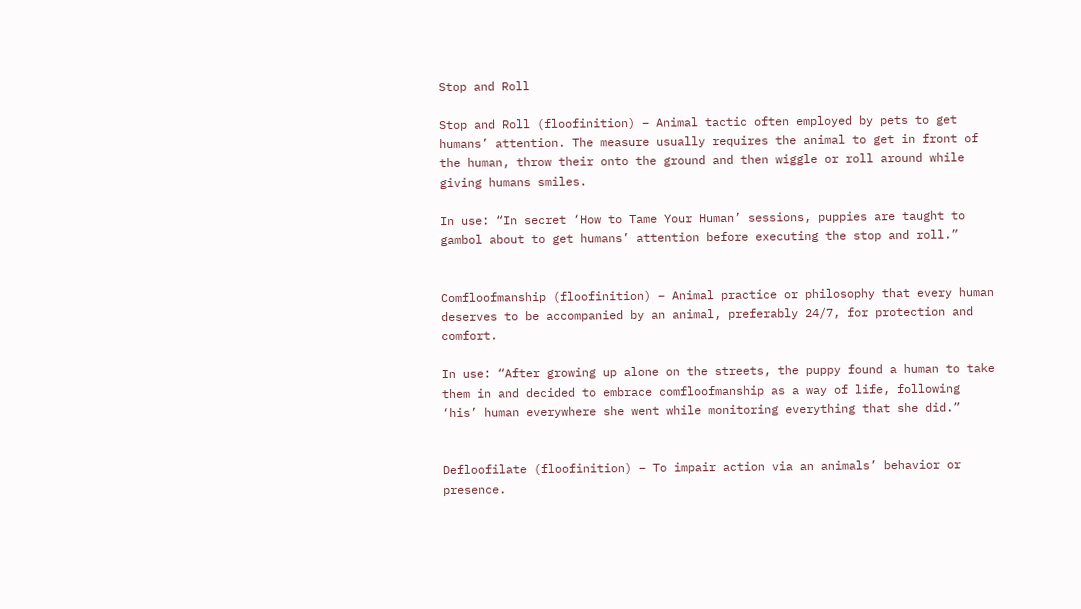Stop and Roll

Stop and Roll (floofinition) – Animal tactic often employed by pets to get humans’ attention. The measure usually requires the animal to get in front of the human, throw their onto the ground and then wiggle or roll around while giving humans smiles.

In use: “In secret ‘How to Tame Your Human’ sessions, puppies are taught to gambol about to get humans’ attention before executing the stop and roll.”


Comfloofmanship (floofinition) – Animal practice or philosophy that every human deserves to be accompanied by an animal, preferably 24/7, for protection and comfort.

In use: “After growing up alone on the streets, the puppy found a human to take them in and decided to embrace comfloofmanship as a way of life, following ‘his’ human everywhere she went while monitoring everything that she did.”


Defloofilate (floofinition) – To impair action via an animals’ behavior or presence.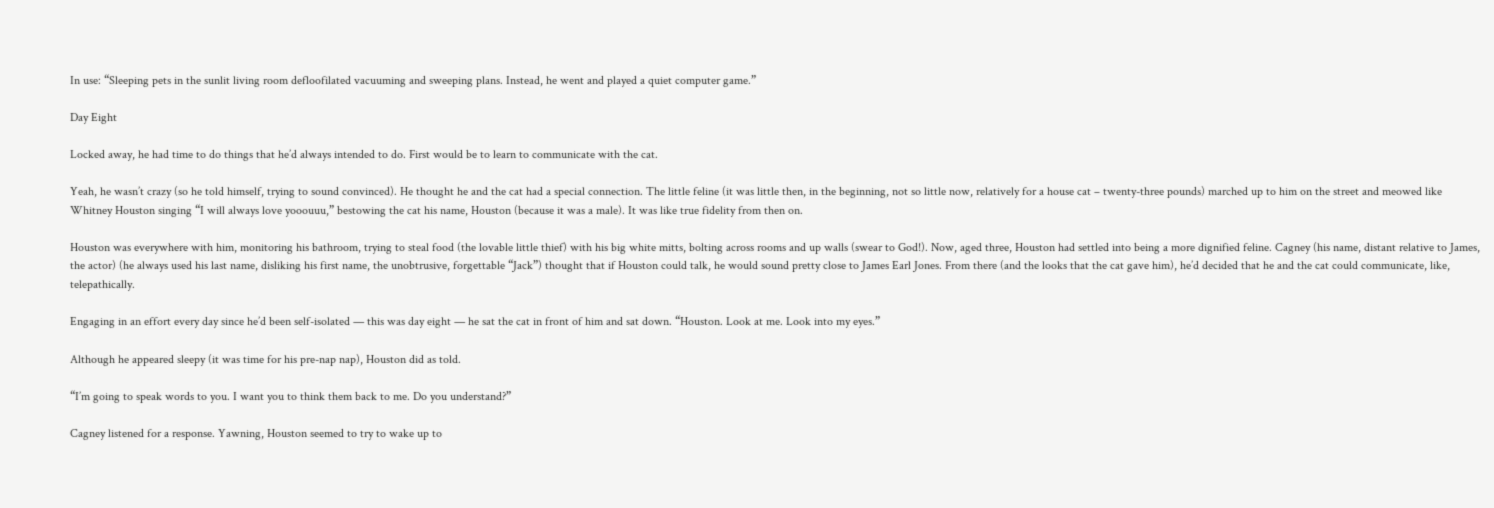In use: “Sleeping pets in the sunlit living room defloofilated vacuuming and sweeping plans. Instead, he went and played a quiet computer game.”

Day Eight

Locked away, he had time to do things that he’d always intended to do. First would be to learn to communicate with the cat.

Yeah, he wasn’t crazy (so he told himself, trying to sound convinced). He thought he and the cat had a special connection. The little feline (it was little then, in the beginning, not so little now, relatively for a house cat – twenty-three pounds) marched up to him on the street and meowed like Whitney Houston singing “I will always love yooouuu,” bestowing the cat his name, Houston (because it was a male). It was like true fidelity from then on.

Houston was everywhere with him, monitoring his bathroom, trying to steal food (the lovable little thief) with his big white mitts, bolting across rooms and up walls (swear to God!). Now, aged three, Houston had settled into being a more dignified feline. Cagney (his name, distant relative to James, the actor) (he always used his last name, disliking his first name, the unobtrusive, forgettable “Jack”) thought that if Houston could talk, he would sound pretty close to James Earl Jones. From there (and the looks that the cat gave him), he’d decided that he and the cat could communicate, like, telepathically.

Engaging in an effort every day since he’d been self-isolated — this was day eight — he sat the cat in front of him and sat down. “Houston. Look at me. Look into my eyes.”

Although he appeared sleepy (it was time for his pre-nap nap), Houston did as told.

“I’m going to speak words to you. I want you to think them back to me. Do you understand?”

Cagney listened for a response. Yawning, Houston seemed to try to wake up to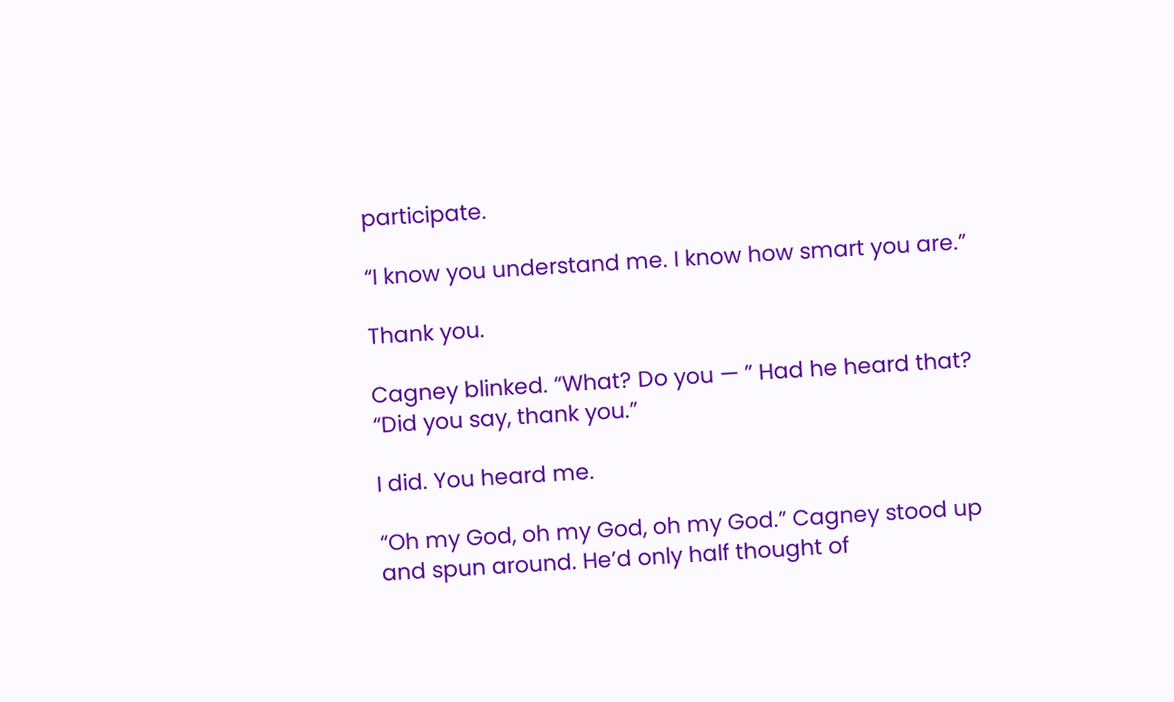participate.

“I know you understand me. I know how smart you are.”

Thank you.

Cagney blinked. “What? Do you — ” Had he heard that? “Did you say, thank you.”

I did. You heard me.

“Oh my God, oh my God, oh my God.” Cagney stood up and spun around. He’d only half thought of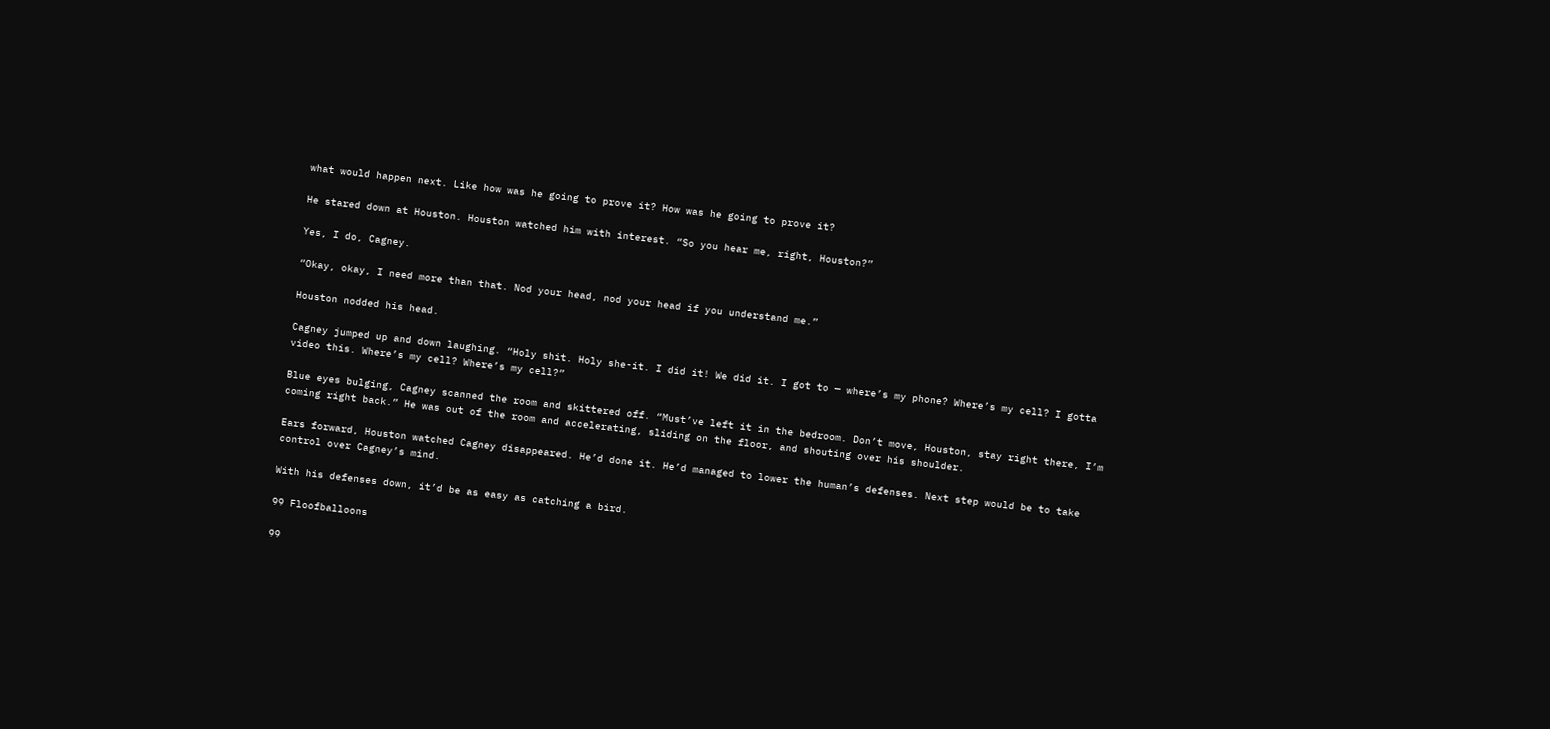what would happen next. Like how was he going to prove it? How was he going to prove it?

He stared down at Houston. Houston watched him with interest. “So you hear me, right, Houston?”

Yes, I do, Cagney.

“Okay, okay, I need more than that. Nod your head, nod your head if you understand me.”

Houston nodded his head.

Cagney jumped up and down laughing. “Holy shit. Holy she-it. I did it! We did it. I got to — where’s my phone? Where’s my cell? I gotta video this. Where’s my cell? Where’s my cell?”

Blue eyes bulging, Cagney scanned the room and skittered off. “Must’ve left it in the bedroom. Don’t move, Houston, stay right there, I’m coming right back.” He was out of the room and accelerating, sliding on the floor, and shouting over his shoulder.

Ears forward, Houston watched Cagney disappeared. He’d done it. He’d managed to lower the human’s defenses. Next step would be to take control over Cagney’s mind.

With his defenses down, it’d be as easy as catching a bird.

99 Floofballoons

99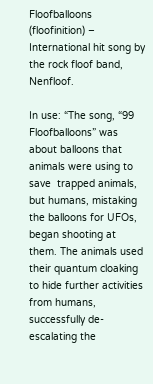Floofballoons (floofinition) – International hit song by the rock floof band, Nenfloof.

In use: “The song, “99 Floofballoons” was about balloons that animals were using to save  trapped animals, but humans, mistaking the balloons for UFOs, began shooting at them. The animals used their quantum cloaking to hide further activities from humans, successfully de-escalating the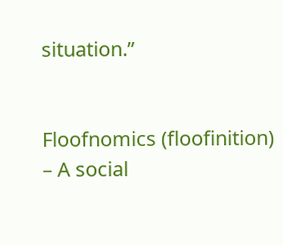situation.”


Floofnomics (floofinition) – A social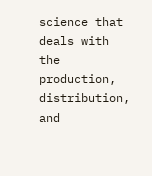science that deals with the production, distribution, and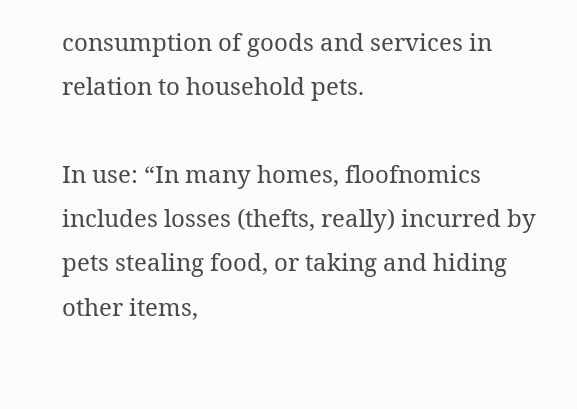consumption of goods and services in relation to household pets.

In use: “In many homes, floofnomics includes losses (thefts, really) incurred by pets stealing food, or taking and hiding other items,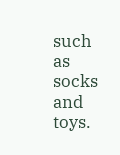such as socks and toys.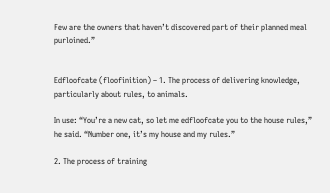Few are the owners that haven’t discovered part of their planned meal purloined.”


Edfloofcate (floofinition) – 1. The process of delivering knowledge, particularly about rules, to animals.

In use: “You’re a new cat, so let me edfloofcate you to the house rules,” he said. “Number one, it’s my house and my rules.”

2. The process of training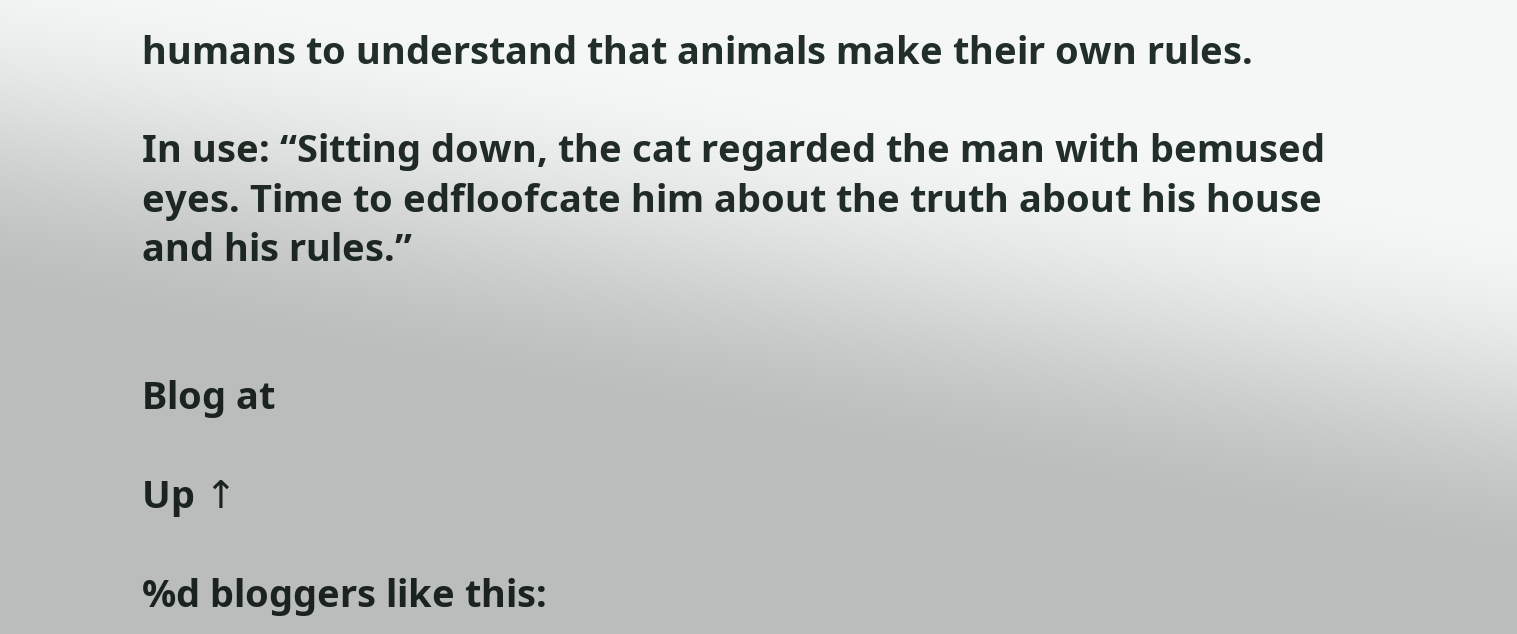humans to understand that animals make their own rules.

In use: “Sitting down, the cat regarded the man with bemused eyes. Time to edfloofcate him about the truth about his house and his rules.”


Blog at

Up ↑

%d bloggers like this: